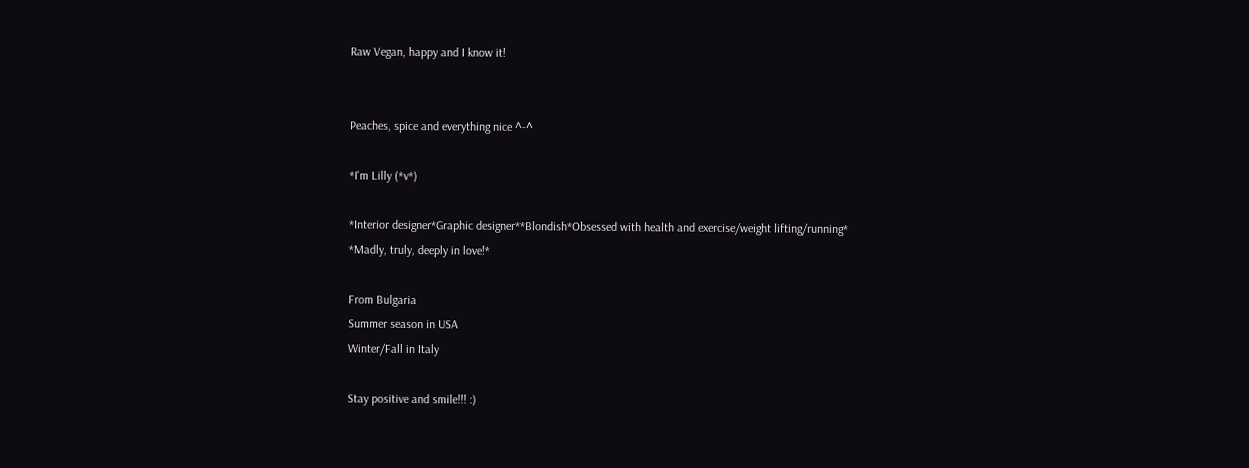Raw Vegan, happy and I know it!


Peaches, spice and everything nice ^-^

*I'm Lilly (*v*)

*Interior designer*Graphic designer**Blondish*Obsessed with health and exercise/weight lifting/running*
*Madly, truly, deeply in love!*

From Bulgaria
Summer season in USA
Winter/Fall in Italy

Stay positive and smile!!! :)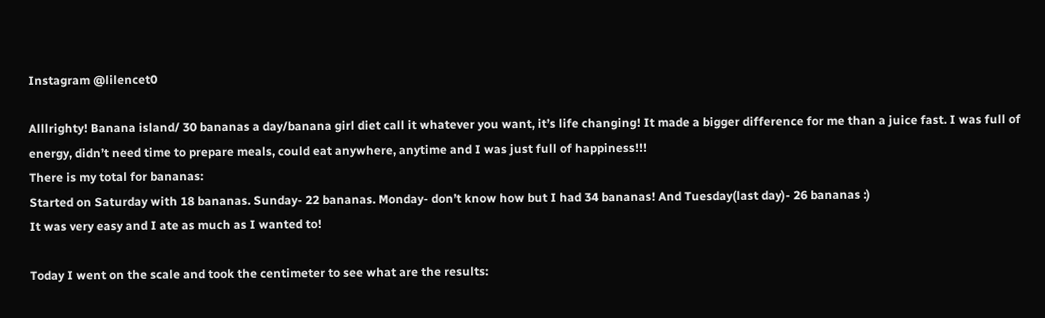Instagram @lilencet0

Alllrighty! Banana island/ 30 bananas a day/banana girl diet call it whatever you want, it’s life changing! It made a bigger difference for me than a juice fast. I was full of energy, didn’t need time to prepare meals, could eat anywhere, anytime and I was just full of happiness!!!
There is my total for bananas:
Started on Saturday with 18 bananas. Sunday- 22 bananas. Monday- don’t know how but I had 34 bananas! And Tuesday(last day)- 26 bananas :)
It was very easy and I ate as much as I wanted to!

Today I went on the scale and took the centimeter to see what are the results: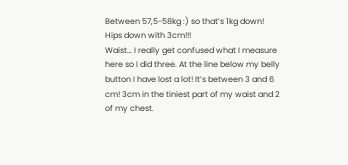Between 57,5-58kg :) so that’s 1kg down!
Hips down with 3cm!!!
Waist… I really get confused what I measure here so I did three. At the line below my belly button I have lost a lot! It’s between 3 and 6 cm! 3cm in the tiniest part of my waist and 2 of my chest.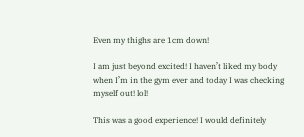Even my thighs are 1cm down!

I am just beyond excited! I haven’t liked my body when I’m in the gym ever and today I was checking myself out! lol!

This was a good experience! I would definitely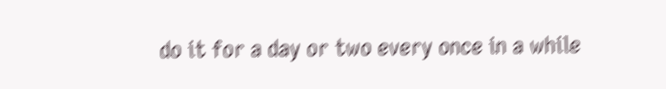do it for a day or two every once in a while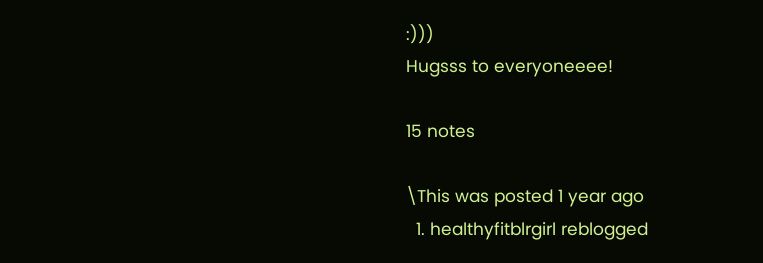:)))
Hugsss to everyoneeee!

15 notes

\This was posted 1 year ago
  1. healthyfitblrgirl reblogged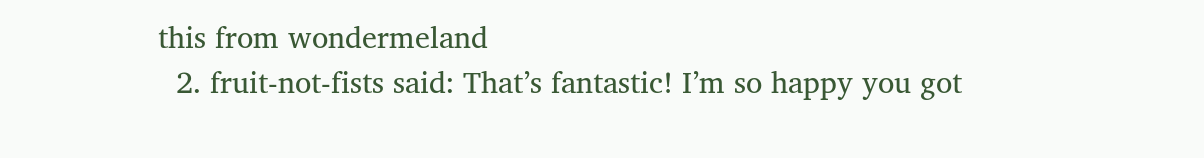this from wondermeland
  2. fruit-not-fists said: That’s fantastic! I’m so happy you got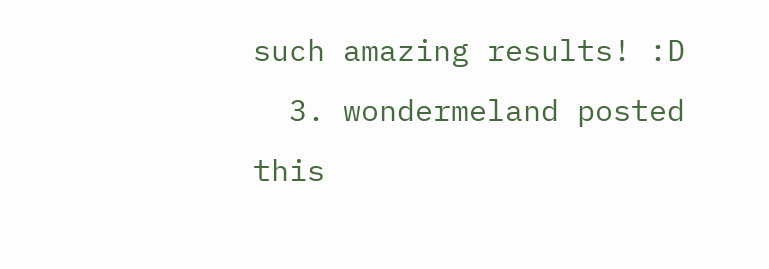such amazing results! :D
  3. wondermeland posted this